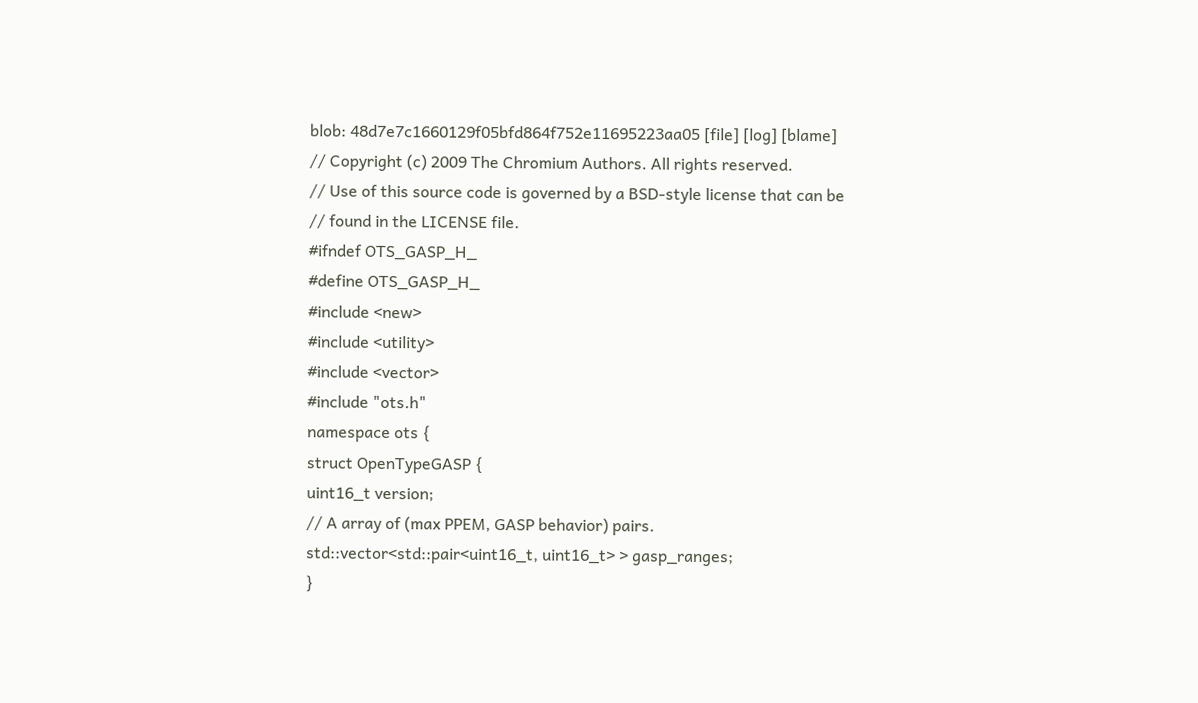blob: 48d7e7c1660129f05bfd864f752e11695223aa05 [file] [log] [blame]
// Copyright (c) 2009 The Chromium Authors. All rights reserved.
// Use of this source code is governed by a BSD-style license that can be
// found in the LICENSE file.
#ifndef OTS_GASP_H_
#define OTS_GASP_H_
#include <new>
#include <utility>
#include <vector>
#include "ots.h"
namespace ots {
struct OpenTypeGASP {
uint16_t version;
// A array of (max PPEM, GASP behavior) pairs.
std::vector<std::pair<uint16_t, uint16_t> > gasp_ranges;
}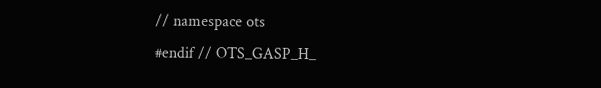// namespace ots
#endif // OTS_GASP_H_